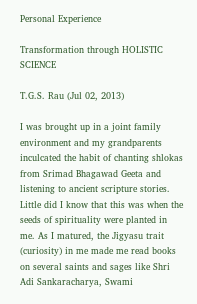Personal Experience

Transformation through HOLISTIC SCIENCE

T.G.S. Rau (Jul 02, 2013)

I was brought up in a joint family environment and my grandparents inculcated the habit of chanting shlokas from Srimad Bhagawad Geeta and listening to ancient scripture stories. Little did I know that this was when the seeds of spirituality were planted in me. As I matured, the Jigyasu trait (curiosity) in me made me read books on several saints and sages like Shri Adi Sankaracharya, Swami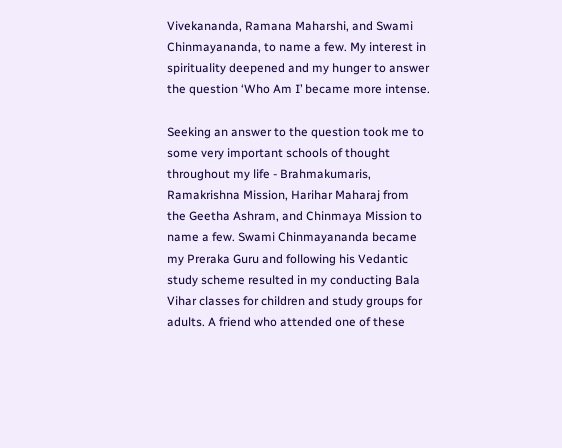Vivekananda, Ramana Maharshi, and Swami Chinmayananda, to name a few. My interest in spirituality deepened and my hunger to answer the question ‘Who Am I’ became more intense.

Seeking an answer to the question took me to some very important schools of thought throughout my life - Brahmakumaris, Ramakrishna Mission, Harihar Maharaj from the Geetha Ashram, and Chinmaya Mission to name a few. Swami Chinmayananda became my Preraka Guru and following his Vedantic study scheme resulted in my conducting Bala Vihar classes for children and study groups for adults. A friend who attended one of these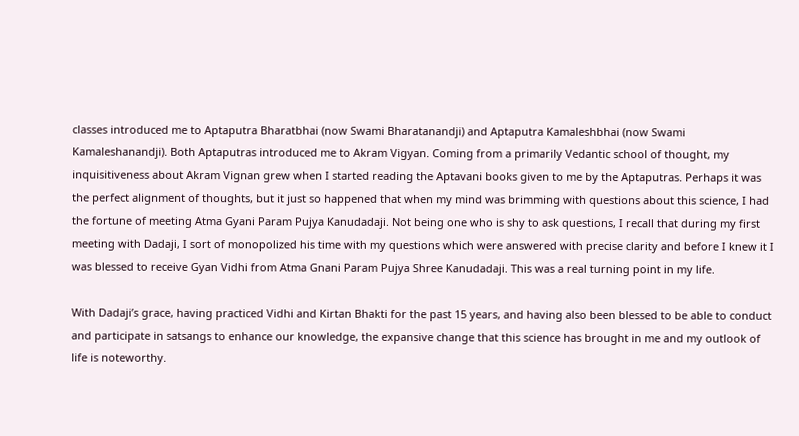classes introduced me to Aptaputra Bharatbhai (now Swami Bharatanandji) and Aptaputra Kamaleshbhai (now Swami Kamaleshanandji). Both Aptaputras introduced me to Akram Vigyan. Coming from a primarily Vedantic school of thought, my inquisitiveness about Akram Vignan grew when I started reading the Aptavani books given to me by the Aptaputras. Perhaps it was the perfect alignment of thoughts, but it just so happened that when my mind was brimming with questions about this science, I had the fortune of meeting Atma Gyani Param Pujya Kanudadaji. Not being one who is shy to ask questions, I recall that during my first meeting with Dadaji, I sort of monopolized his time with my questions which were answered with precise clarity and before I knew it I was blessed to receive Gyan Vidhi from Atma Gnani Param Pujya Shree Kanudadaji. This was a real turning point in my life.

With Dadaji’s grace, having practiced Vidhi and Kirtan Bhakti for the past 15 years, and having also been blessed to be able to conduct and participate in satsangs to enhance our knowledge, the expansive change that this science has brought in me and my outlook of life is noteworthy.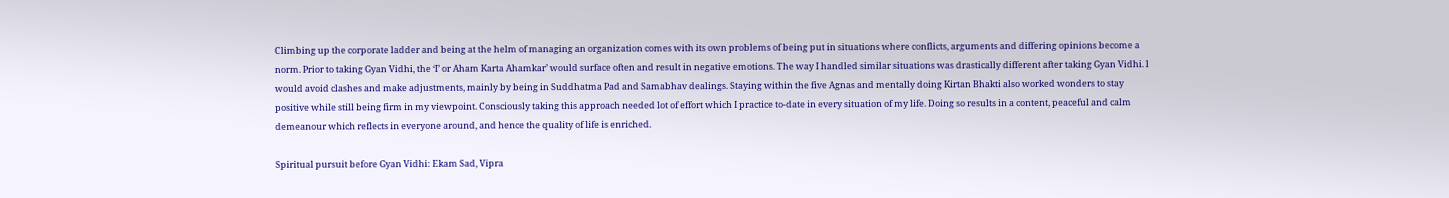Climbing up the corporate ladder and being at the helm of managing an organization comes with its own problems of being put in situations where conflicts, arguments and differing opinions become a norm. Prior to taking Gyan Vidhi, the ‘I’ or Aham Karta Ahamkar’ would surface often and result in negative emotions. The way I handled similar situations was drastically different after taking Gyan Vidhi. l would avoid clashes and make adjustments, mainly by being in Suddhatma Pad and Samabhav dealings. Staying within the five Agnas and mentally doing Kirtan Bhakti also worked wonders to stay positive while still being firm in my viewpoint. Consciously taking this approach needed lot of effort which I practice to-date in every situation of my life. Doing so results in a content, peaceful and calm demeanour which reflects in everyone around, and hence the quality of life is enriched.

Spiritual pursuit before Gyan Vidhi: Ekam Sad, Vipra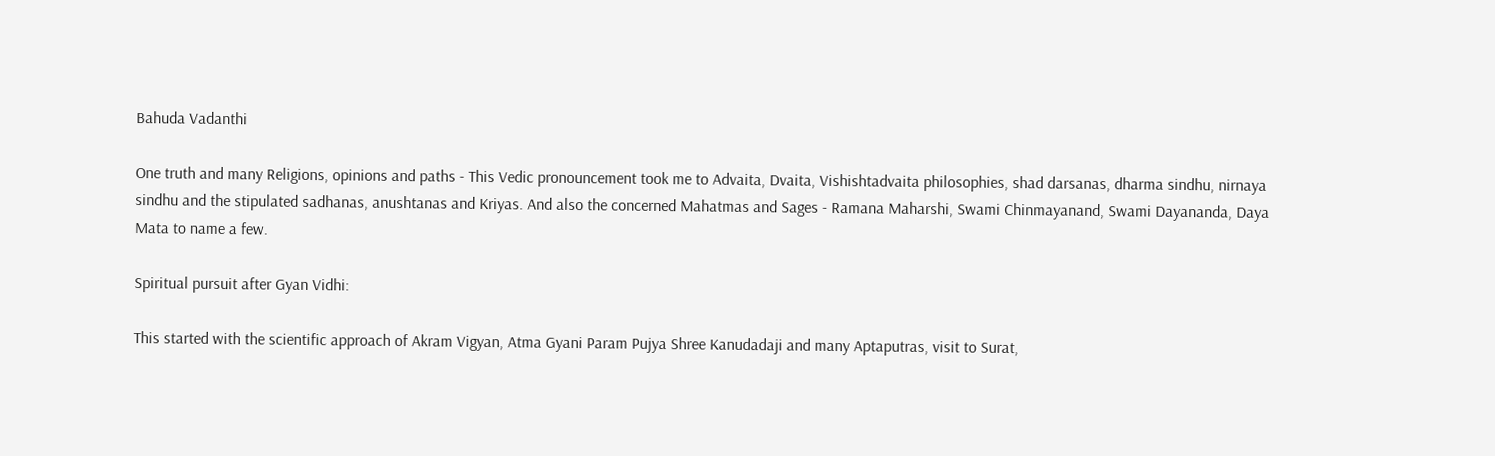Bahuda Vadanthi

One truth and many Religions, opinions and paths - This Vedic pronouncement took me to Advaita, Dvaita, Vishishtadvaita philosophies, shad darsanas, dharma sindhu, nirnaya sindhu and the stipulated sadhanas, anushtanas and Kriyas. And also the concerned Mahatmas and Sages - Ramana Maharshi, Swami Chinmayanand, Swami Dayananda, Daya Mata to name a few.

Spiritual pursuit after Gyan Vidhi:

This started with the scientific approach of Akram Vigyan, Atma Gyani Param Pujya Shree Kanudadaji and many Aptaputras, visit to Surat,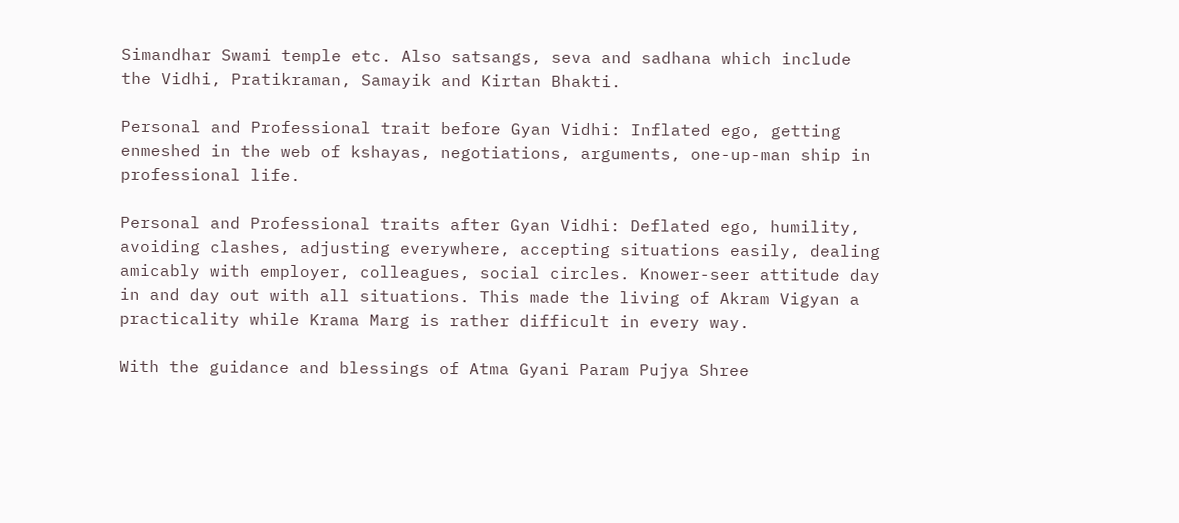Simandhar Swami temple etc. Also satsangs, seva and sadhana which include the Vidhi, Pratikraman, Samayik and Kirtan Bhakti.

Personal and Professional trait before Gyan Vidhi: Inflated ego, getting enmeshed in the web of kshayas, negotiations, arguments, one-up-man ship in professional life.

Personal and Professional traits after Gyan Vidhi: Deflated ego, humility, avoiding clashes, adjusting everywhere, accepting situations easily, dealing amicably with employer, colleagues, social circles. Knower-seer attitude day in and day out with all situations. This made the living of Akram Vigyan a practicality while Krama Marg is rather difficult in every way.

With the guidance and blessings of Atma Gyani Param Pujya Shree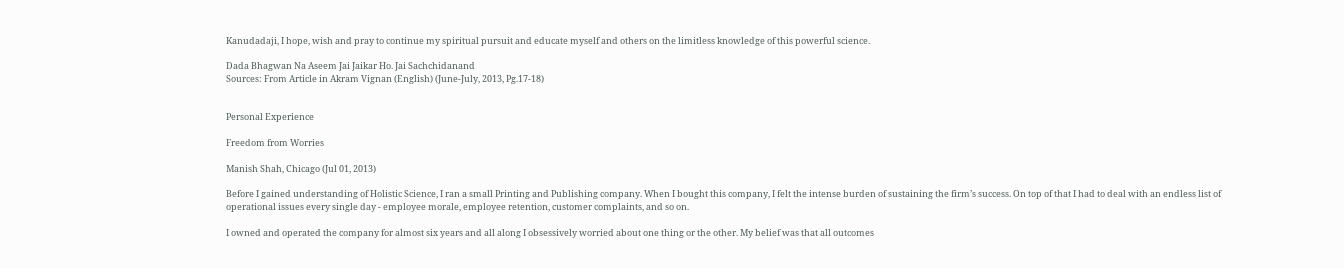Kanudadaji, I hope, wish and pray to continue my spiritual pursuit and educate myself and others on the limitless knowledge of this powerful science.

Dada Bhagwan Na Aseem Jai Jaikar Ho. Jai Sachchidanand
Sources: From Article in Akram Vignan (English) (June-July, 2013, Pg.17-18)


Personal Experience

Freedom from Worries

Manish Shah, Chicago (Jul 01, 2013)

Before I gained understanding of Holistic Science, I ran a small Printing and Publishing company. When I bought this company, I felt the intense burden of sustaining the firm’s success. On top of that I had to deal with an endless list of operational issues every single day - employee morale, employee retention, customer complaints, and so on.

I owned and operated the company for almost six years and all along I obsessively worried about one thing or the other. My belief was that all outcomes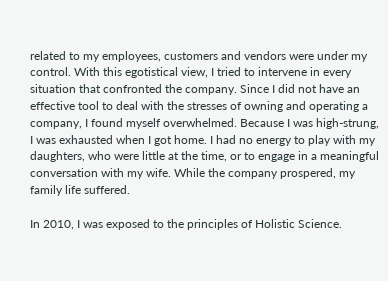related to my employees, customers and vendors were under my control. With this egotistical view, I tried to intervene in every situation that confronted the company. Since I did not have an effective tool to deal with the stresses of owning and operating a company, I found myself overwhelmed. Because I was high-strung, I was exhausted when I got home. I had no energy to play with my daughters, who were little at the time, or to engage in a meaningful conversation with my wife. While the company prospered, my family life suffered.

In 2010, I was exposed to the principles of Holistic Science.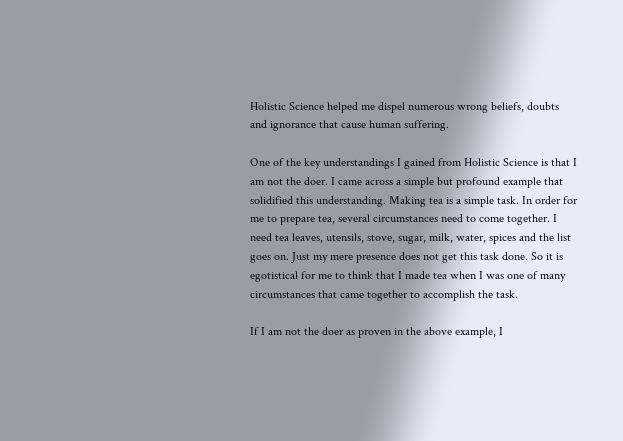Holistic Science helped me dispel numerous wrong beliefs, doubts and ignorance that cause human suffering.

One of the key understandings I gained from Holistic Science is that I am not the doer. I came across a simple but profound example that solidified this understanding. Making tea is a simple task. In order for me to prepare tea, several circumstances need to come together. I need tea leaves, utensils, stove, sugar, milk, water, spices and the list goes on. Just my mere presence does not get this task done. So it is egotistical for me to think that I made tea when I was one of many circumstances that came together to accomplish the task.

If I am not the doer as proven in the above example, I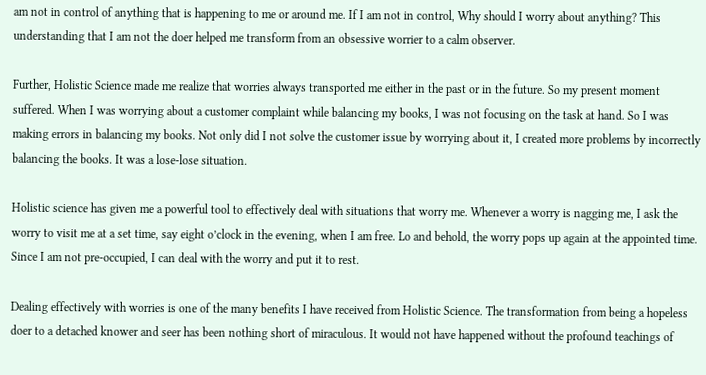am not in control of anything that is happening to me or around me. If I am not in control, Why should I worry about anything? This understanding that I am not the doer helped me transform from an obsessive worrier to a calm observer.

Further, Holistic Science made me realize that worries always transported me either in the past or in the future. So my present moment suffered. When I was worrying about a customer complaint while balancing my books, I was not focusing on the task at hand. So I was making errors in balancing my books. Not only did I not solve the customer issue by worrying about it, I created more problems by incorrectly balancing the books. It was a lose-lose situation.

Holistic science has given me a powerful tool to effectively deal with situations that worry me. Whenever a worry is nagging me, I ask the worry to visit me at a set time, say eight o’clock in the evening, when I am free. Lo and behold, the worry pops up again at the appointed time. Since I am not pre-occupied, I can deal with the worry and put it to rest.

Dealing effectively with worries is one of the many benefits I have received from Holistic Science. The transformation from being a hopeless doer to a detached knower and seer has been nothing short of miraculous. It would not have happened without the profound teachings of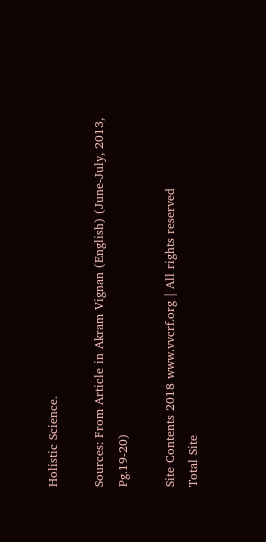Holistic Science.

Sources: From Article in Akram Vignan (English) (June-July, 2013, Pg.19-20)

Site Contents 2018 www.vvcrf.org | All rights reserved
Total Site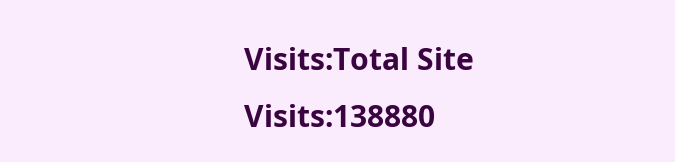Visits:Total Site Visits:138880